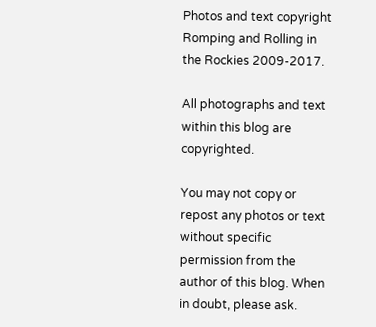Photos and text copyright Romping and Rolling in the Rockies 2009-2017.

All photographs and text within this blog are copyrighted.

You may not copy or repost any photos or text without specific permission from the author of this blog. When in doubt, please ask.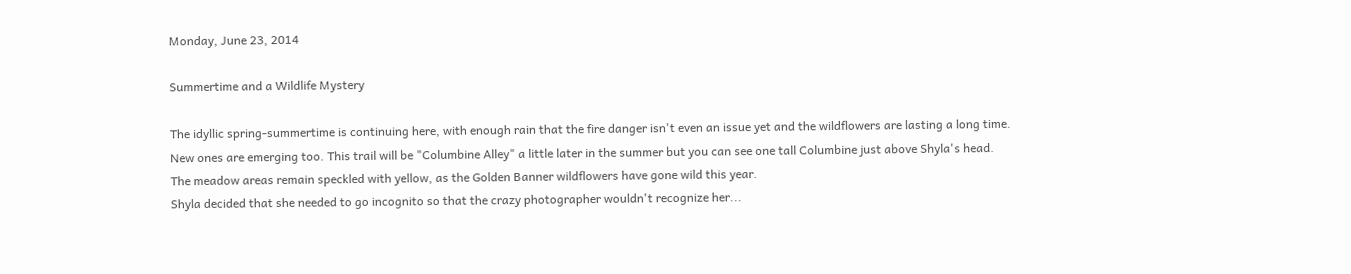Monday, June 23, 2014

Summertime and a Wildlife Mystery

The idyllic spring-summertime is continuing here, with enough rain that the fire danger isn't even an issue yet and the wildflowers are lasting a long time.
New ones are emerging too. This trail will be "Columbine Alley" a little later in the summer but you can see one tall Columbine just above Shyla's head.
The meadow areas remain speckled with yellow, as the Golden Banner wildflowers have gone wild this year.
Shyla decided that she needed to go incognito so that the crazy photographer wouldn't recognize her...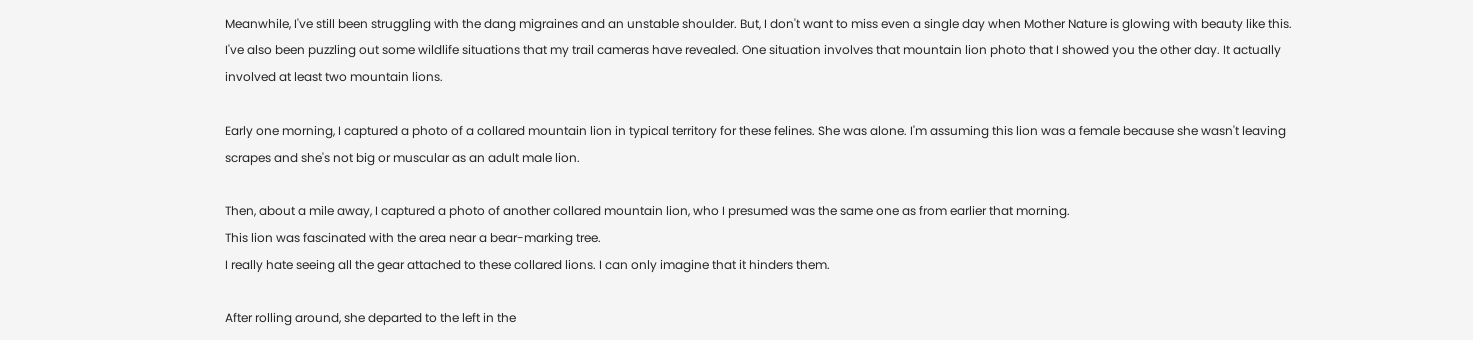Meanwhile, I've still been struggling with the dang migraines and an unstable shoulder. But, I don't want to miss even a single day when Mother Nature is glowing with beauty like this.
I've also been puzzling out some wildlife situations that my trail cameras have revealed. One situation involves that mountain lion photo that I showed you the other day. It actually involved at least two mountain lions.

Early one morning, I captured a photo of a collared mountain lion in typical territory for these felines. She was alone. I'm assuming this lion was a female because she wasn't leaving scrapes and she's not big or muscular as an adult male lion.

Then, about a mile away, I captured a photo of another collared mountain lion, who I presumed was the same one as from earlier that morning.
This lion was fascinated with the area near a bear-marking tree.
I really hate seeing all the gear attached to these collared lions. I can only imagine that it hinders them.

After rolling around, she departed to the left in the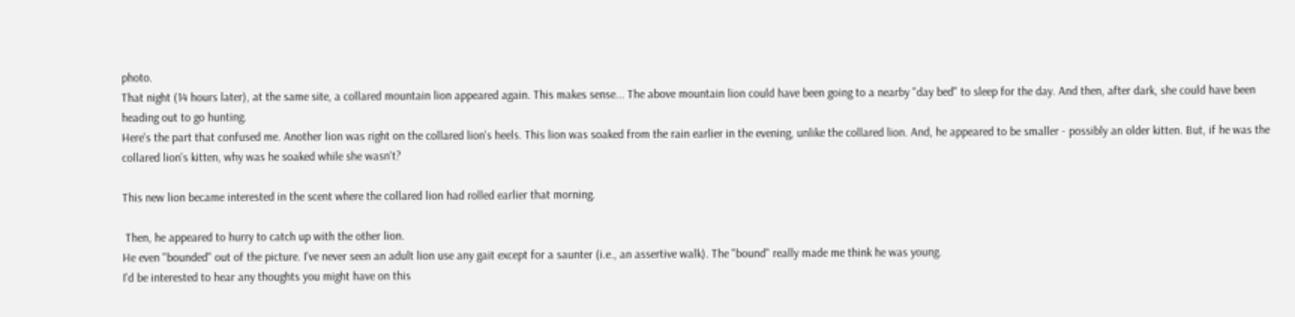photo.
That night (14 hours later), at the same site, a collared mountain lion appeared again. This makes sense... The above mountain lion could have been going to a nearby "day bed" to sleep for the day. And then, after dark, she could have been heading out to go hunting.
Here's the part that confused me. Another lion was right on the collared lion's heels. This lion was soaked from the rain earlier in the evening, unlike the collared lion. And, he appeared to be smaller - possibly an older kitten. But, if he was the collared lion's kitten, why was he soaked while she wasn't?

This new lion became interested in the scent where the collared lion had rolled earlier that morning.

 Then, he appeared to hurry to catch up with the other lion.
He even "bounded" out of the picture. I've never seen an adult lion use any gait except for a saunter (i.e., an assertive walk). The "bound" really made me think he was young.
I'd be interested to hear any thoughts you might have on this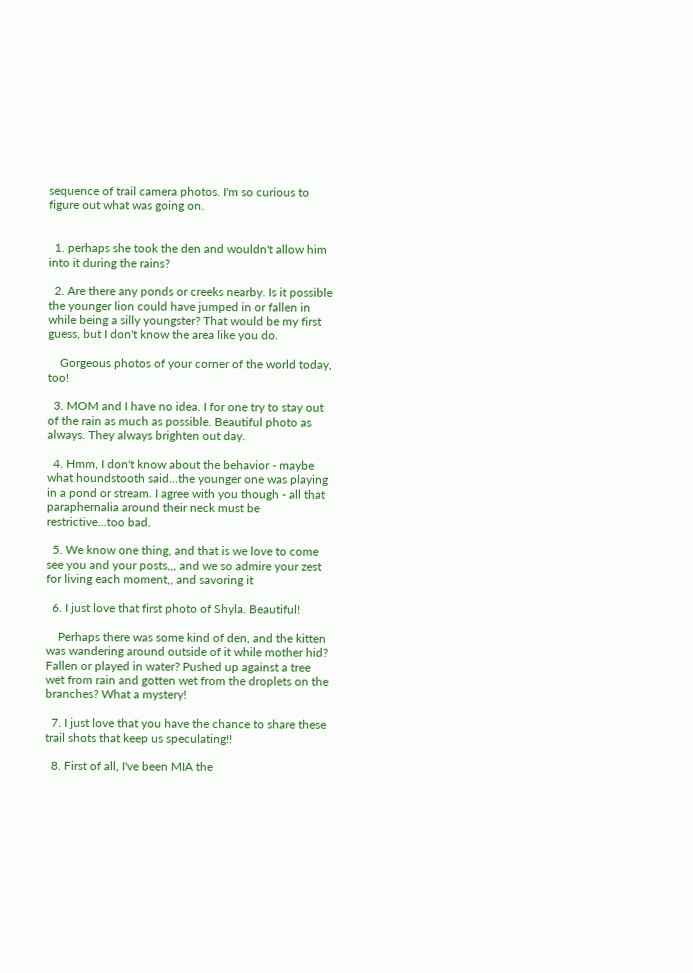sequence of trail camera photos. I'm so curious to figure out what was going on.


  1. perhaps she took the den and wouldn't allow him into it during the rains?

  2. Are there any ponds or creeks nearby. Is it possible the younger lion could have jumped in or fallen in while being a silly youngster? That would be my first guess, but I don't know the area like you do.

    Gorgeous photos of your corner of the world today, too!

  3. MOM and I have no idea. I for one try to stay out of the rain as much as possible. Beautiful photo as always. They always brighten out day.

  4. Hmm, I don't know about the behavior - maybe what houndstooth said...the younger one was playing in a pond or stream. I agree with you though - all that paraphernalia around their neck must be restrictive...too bad.

  5. We know one thing, and that is we love to come see you and your posts,,, and we so admire your zest for living each moment,, and savoring it

  6. I just love that first photo of Shyla. Beautiful!

    Perhaps there was some kind of den, and the kitten was wandering around outside of it while mother hid? Fallen or played in water? Pushed up against a tree wet from rain and gotten wet from the droplets on the branches? What a mystery!

  7. I just love that you have the chance to share these trail shots that keep us speculating!!

  8. First of all, I've been MIA the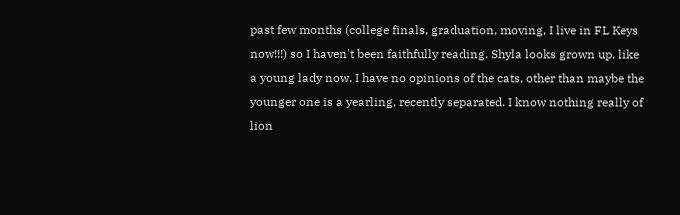past few months (college finals, graduation, moving, I live in FL Keys now!!!) so I haven't been faithfully reading. Shyla looks grown up, like a young lady now. I have no opinions of the cats, other than maybe the younger one is a yearling, recently separated. I know nothing really of lion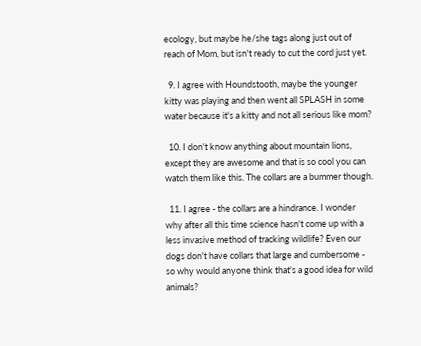ecology, but maybe he/she tags along just out of reach of Mom, but isn't ready to cut the cord just yet.

  9. I agree with Houndstooth, maybe the younger kitty was playing and then went all SPLASH in some water because it's a kitty and not all serious like mom?

  10. I don't know anything about mountain lions, except they are awesome and that is so cool you can watch them like this. The collars are a bummer though.

  11. I agree - the collars are a hindrance. I wonder why after all this time science hasn't come up with a less invasive method of tracking wildlife? Even our dogs don't have collars that large and cumbersome - so why would anyone think that's a good idea for wild animals?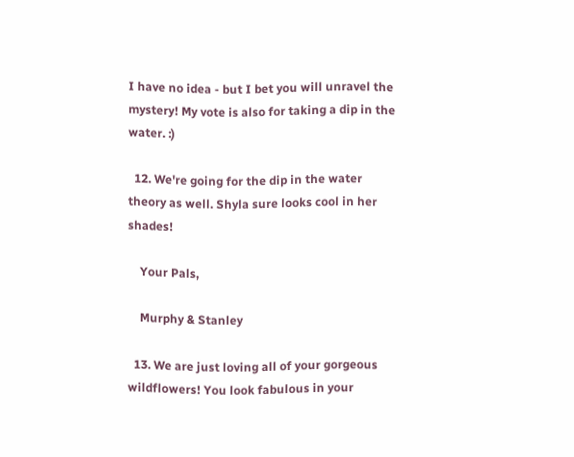I have no idea - but I bet you will unravel the mystery! My vote is also for taking a dip in the water. :)

  12. We're going for the dip in the water theory as well. Shyla sure looks cool in her shades!

    Your Pals,

    Murphy & Stanley

  13. We are just loving all of your gorgeous wildflowers! You look fabulous in your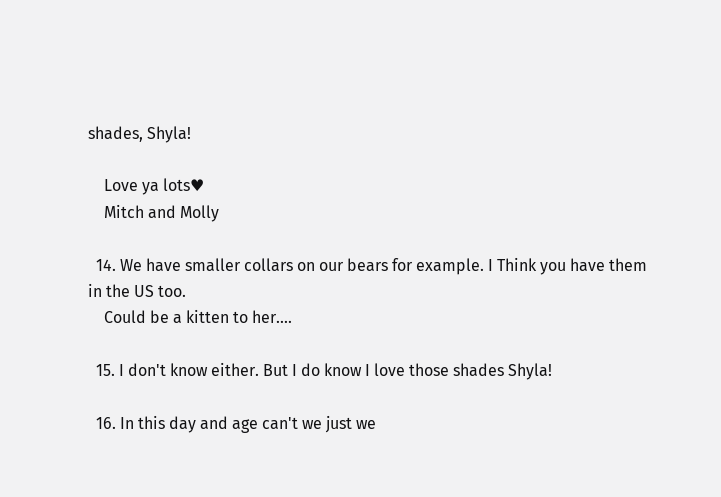shades, Shyla!

    Love ya lots♥
    Mitch and Molly

  14. We have smaller collars on our bears for example. I Think you have them in the US too.
    Could be a kitten to her....

  15. I don't know either. But I do know I love those shades Shyla!

  16. In this day and age can't we just we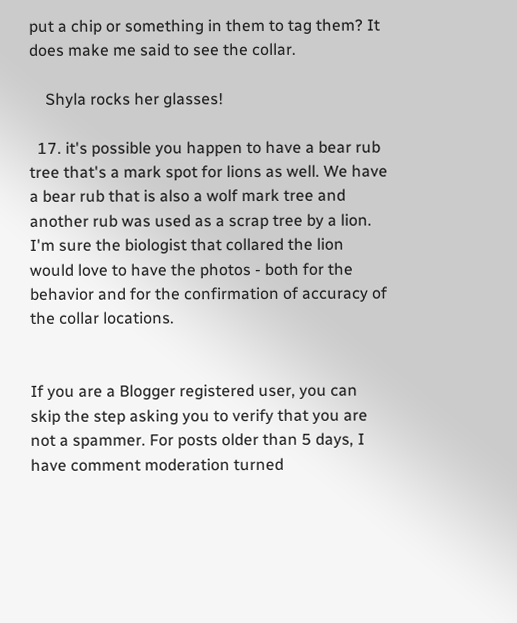put a chip or something in them to tag them? It does make me said to see the collar.

    Shyla rocks her glasses!

  17. it's possible you happen to have a bear rub tree that's a mark spot for lions as well. We have a bear rub that is also a wolf mark tree and another rub was used as a scrap tree by a lion. I'm sure the biologist that collared the lion would love to have the photos - both for the behavior and for the confirmation of accuracy of the collar locations.


If you are a Blogger registered user, you can skip the step asking you to verify that you are not a spammer. For posts older than 5 days, I have comment moderation turned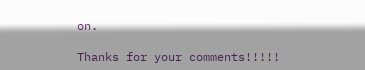on.

Thanks for your comments!!!!!